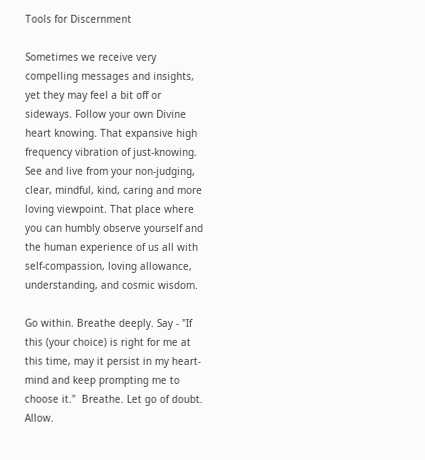Tools for Discernment

Sometimes we receive very compelling messages and insights, yet they may feel a bit off or sideways. Follow your own Divine heart knowing. That expansive high frequency vibration of just-knowing. See and live from your non-judging, clear, mindful, kind, caring and more loving viewpoint. That place where you can humbly observe yourself and the human experience of us all with self-compassion, loving allowance, understanding, and cosmic wisdom.

Go within. Breathe deeply. Say - "If this (your choice) is right for me at this time, may it persist in my heart-mind and keep prompting me to choose it."  Breathe. Let go of doubt. Allow.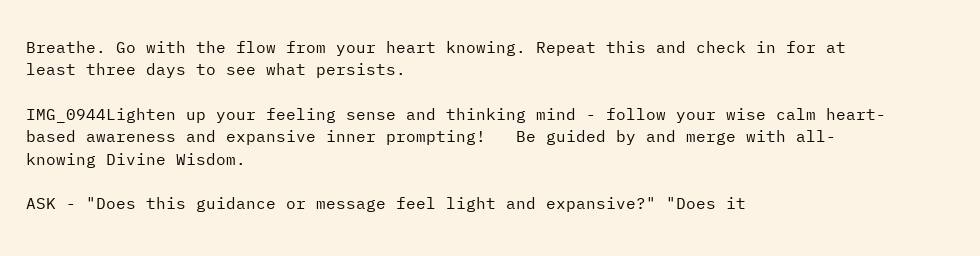Breathe. Go with the flow from your heart knowing. Repeat this and check in for at least three days to see what persists.

IMG_0944Lighten up your feeling sense and thinking mind - follow your wise calm heart-based awareness and expansive inner prompting!   Be guided by and merge with all-knowing Divine Wisdom.

ASK - "Does this guidance or message feel light and expansive?" "Does it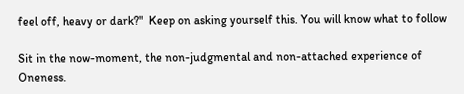feel off, heavy or dark?"  Keep on asking yourself this. You will know what to follow

Sit in the now-moment, the non-judgmental and non-attached experience of Oneness.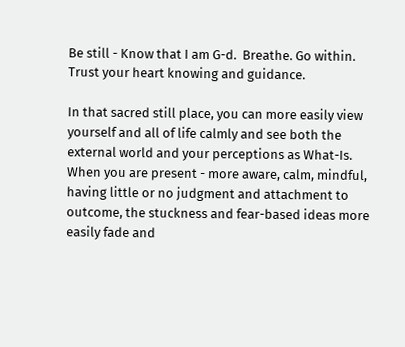Be still - Know that I am G-d.  Breathe. Go within. Trust your heart knowing and guidance.

In that sacred still place, you can more easily view yourself and all of life calmly and see both the external world and your perceptions as What-Is.  When you are present - more aware, calm, mindful, having little or no judgment and attachment to outcome, the stuckness and fear-based ideas more easily fade and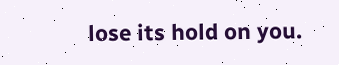lose its hold on you.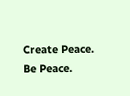Create Peace. Be Peace.